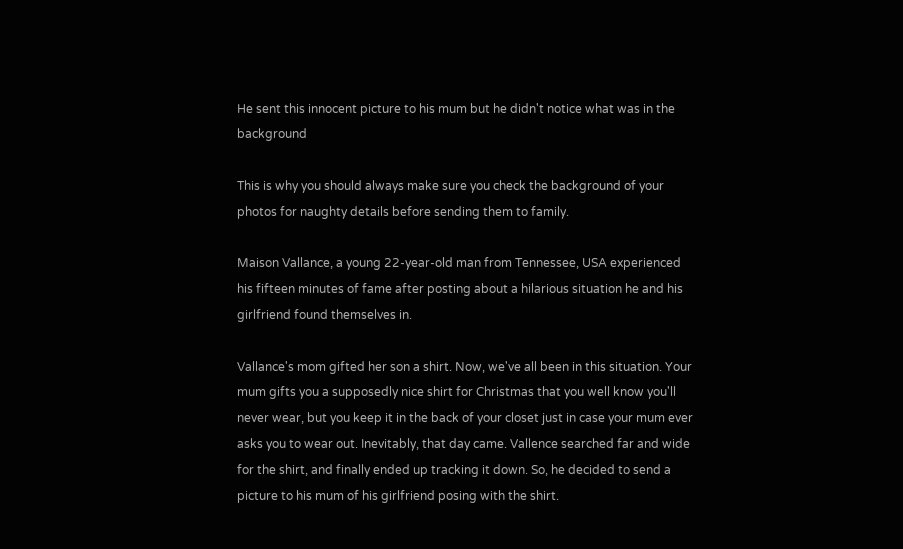He sent this innocent picture to his mum but he didn't notice what was in the background

This is why you should always make sure you check the background of your photos for naughty details before sending them to family.

Maison Vallance, a young 22-year-old man from Tennessee, USA experienced his fifteen minutes of fame after posting about a hilarious situation he and his girlfriend found themselves in.

Vallance's mom gifted her son a shirt. Now, we've all been in this situation. Your mum gifts you a supposedly nice shirt for Christmas that you well know you'll never wear, but you keep it in the back of your closet just in case your mum ever asks you to wear out. Inevitably, that day came. Vallence searched far and wide for the shirt, and finally ended up tracking it down. So, he decided to send a picture to his mum of his girlfriend posing with the shirt.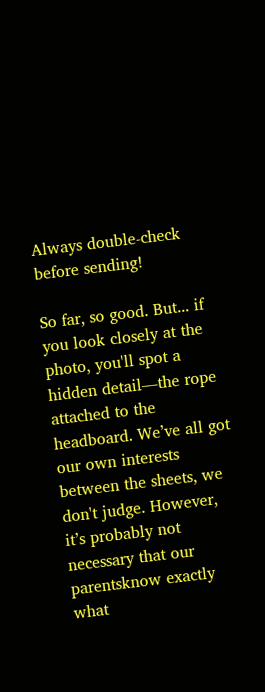Always double-check before sending!

So far, so good. But... if you look closely at the photo, you'll spot a hidden detail—the rope attached to the headboard. We’ve all got our own interests between the sheets, we don't judge. However, it’s probably not necessary that our parentsknow exactly what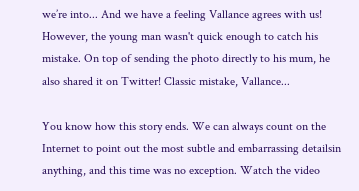we’re into... And we have a feeling Vallance agrees with us! However, the young man wasn't quick enough to catch his mistake. On top of sending the photo directly to his mum, he also shared it on Twitter! Classic mistake, Vallance...

You know how this story ends. We can always count on the Internet to point out the most subtle and embarrassing detailsin anything, and this time was no exception. Watch the video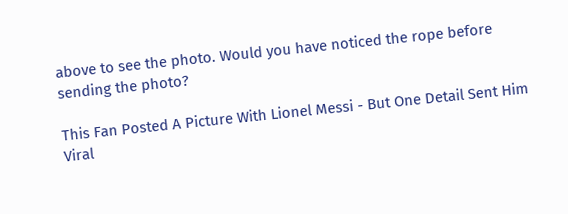above to see the photo. Would you have noticed the rope before sending the photo?

This Fan Posted A Picture With Lionel Messi - But One Detail Sent Him Viral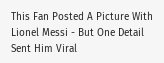This Fan Posted A Picture With Lionel Messi - But One Detail Sent Him Viral